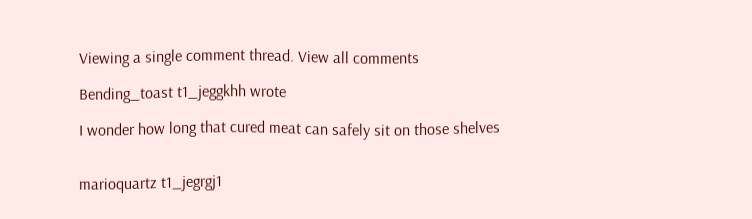Viewing a single comment thread. View all comments

Bending_toast t1_jeggkhh wrote

I wonder how long that cured meat can safely sit on those shelves


marioquartz t1_jegrgj1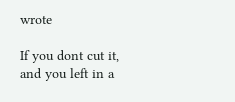wrote

If you dont cut it, and you left in a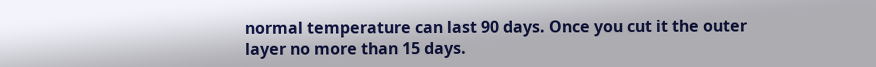normal temperature can last 90 days. Once you cut it the outer layer no more than 15 days.